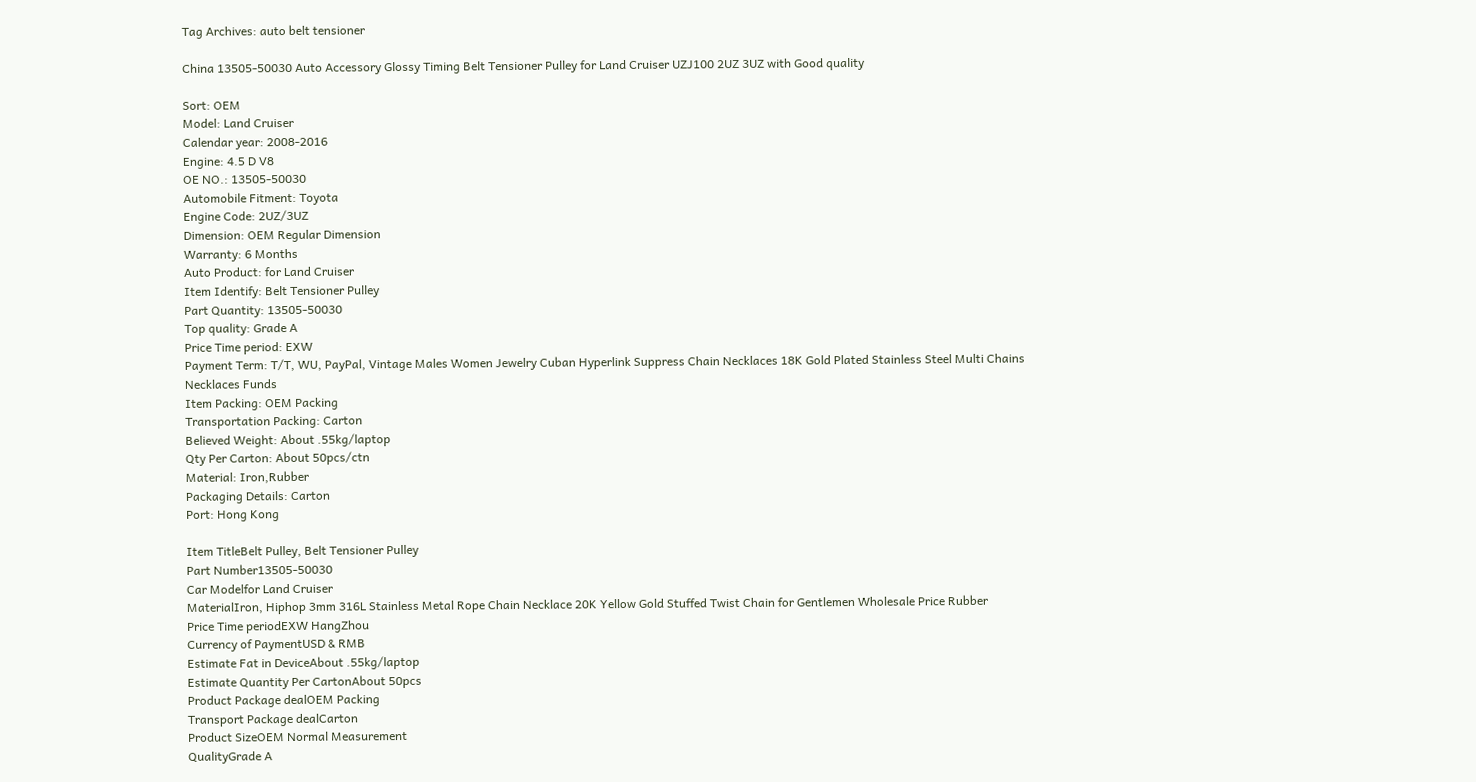Tag Archives: auto belt tensioner

China 13505-50030 Auto Accessory Glossy Timing Belt Tensioner Pulley for Land Cruiser UZJ100 2UZ 3UZ with Good quality

Sort: OEM
Model: Land Cruiser
Calendar year: 2008-2016
Engine: 4.5 D V8
OE NO.: 13505-50030
Automobile Fitment: Toyota
Engine Code: 2UZ/3UZ
Dimension: OEM Regular Dimension
Warranty: 6 Months
Auto Product: for Land Cruiser
Item Identify: Belt Tensioner Pulley
Part Quantity: 13505-50030
Top quality: Grade A
Price Time period: EXW
Payment Term: T/T, WU, PayPal, Vintage Males Women Jewelry Cuban Hyperlink Suppress Chain Necklaces 18K Gold Plated Stainless Steel Multi Chains Necklaces Funds
Item Packing: OEM Packing
Transportation Packing: Carton
Believed Weight: About .55kg/laptop
Qty Per Carton: About 50pcs/ctn
Material: Iron,Rubber
Packaging Details: Carton
Port: Hong Kong

Item TitleBelt Pulley, Belt Tensioner Pulley
Part Number13505-50030
Car Modelfor Land Cruiser
MaterialIron, Hiphop 3mm 316L Stainless Metal Rope Chain Necklace 20K Yellow Gold Stuffed Twist Chain for Gentlemen Wholesale Price Rubber
Price Time periodEXW HangZhou
Currency of PaymentUSD & RMB
Estimate Fat in DeviceAbout .55kg/laptop
Estimate Quantity Per CartonAbout 50pcs
Product Package dealOEM Packing
Transport Package dealCarton
Product SizeOEM Normal Measurement
QualityGrade A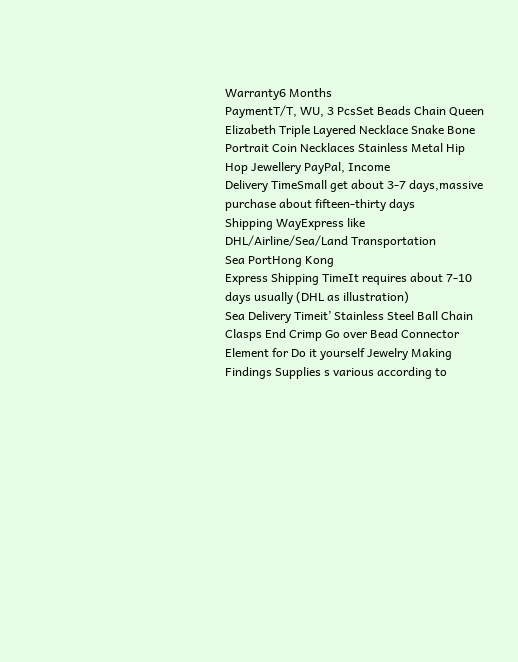Warranty6 Months
PaymentT/T, WU, 3 PcsSet Beads Chain Queen Elizabeth Triple Layered Necklace Snake Bone Portrait Coin Necklaces Stainless Metal Hip Hop Jewellery PayPal, Income
Delivery TimeSmall get about 3-7 days,massive purchase about fifteen-thirty days
Shipping WayExpress like DHL/Airline/Sea/Land Transportation
Sea PortHong Kong
Express Shipping TimeIt requires about 7-10 days usually (DHL as illustration)
Sea Delivery Timeit’ Stainless Steel Ball Chain Clasps End Crimp Go over Bead Connector Element for Do it yourself Jewelry Making Findings Supplies s various according to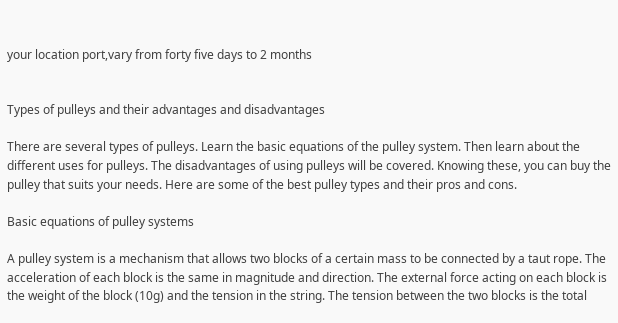your location port,vary from forty five days to 2 months


Types of pulleys and their advantages and disadvantages

There are several types of pulleys. Learn the basic equations of the pulley system. Then learn about the different uses for pulleys. The disadvantages of using pulleys will be covered. Knowing these, you can buy the pulley that suits your needs. Here are some of the best pulley types and their pros and cons.

Basic equations of pulley systems

A pulley system is a mechanism that allows two blocks of a certain mass to be connected by a taut rope. The acceleration of each block is the same in magnitude and direction. The external force acting on each block is the weight of the block (10g) and the tension in the string. The tension between the two blocks is the total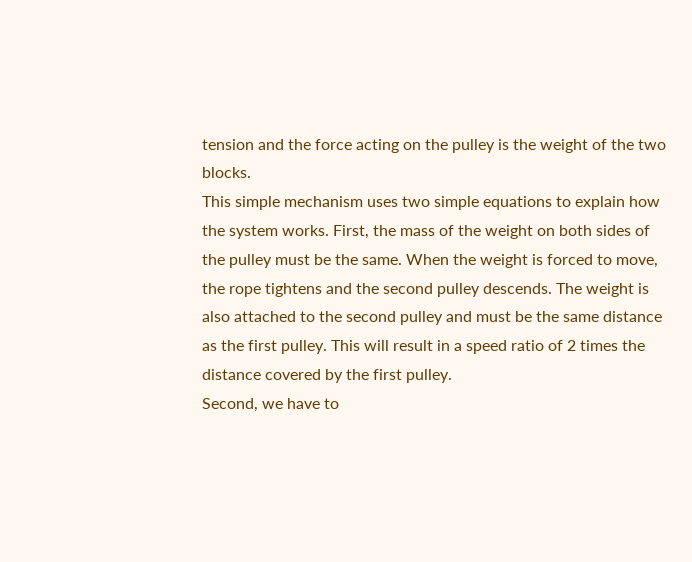tension and the force acting on the pulley is the weight of the two blocks.
This simple mechanism uses two simple equations to explain how the system works. First, the mass of the weight on both sides of the pulley must be the same. When the weight is forced to move, the rope tightens and the second pulley descends. The weight is also attached to the second pulley and must be the same distance as the first pulley. This will result in a speed ratio of 2 times the distance covered by the first pulley.
Second, we have to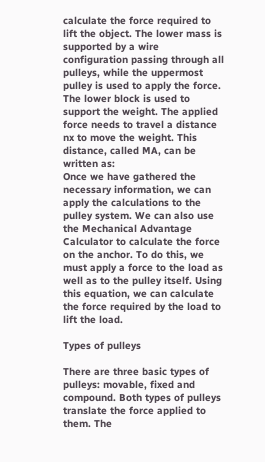calculate the force required to lift the object. The lower mass is supported by a wire configuration passing through all pulleys, while the uppermost pulley is used to apply the force. The lower block is used to support the weight. The applied force needs to travel a distance nx to move the weight. This distance, called MA, can be written as:
Once we have gathered the necessary information, we can apply the calculations to the pulley system. We can also use the Mechanical Advantage Calculator to calculate the force on the anchor. To do this, we must apply a force to the load as well as to the pulley itself. Using this equation, we can calculate the force required by the load to lift the load.

Types of pulleys

There are three basic types of pulleys: movable, fixed and compound. Both types of pulleys translate the force applied to them. The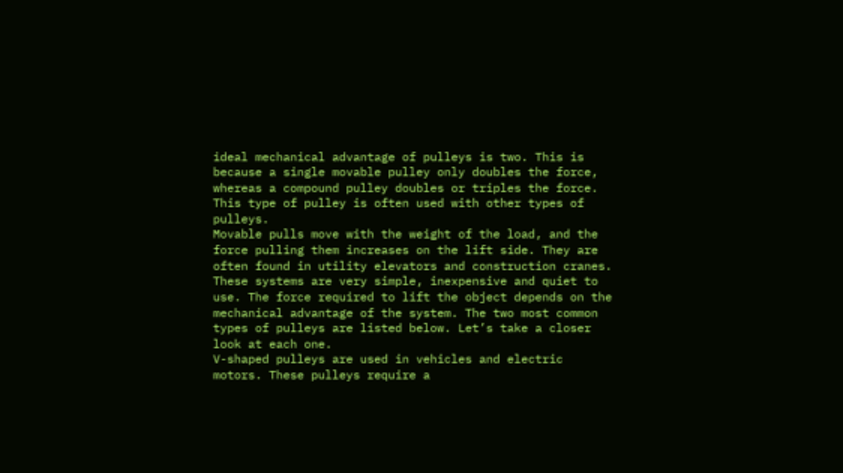ideal mechanical advantage of pulleys is two. This is because a single movable pulley only doubles the force, whereas a compound pulley doubles or triples the force. This type of pulley is often used with other types of pulleys.
Movable pulls move with the weight of the load, and the force pulling them increases on the lift side. They are often found in utility elevators and construction cranes. These systems are very simple, inexpensive and quiet to use. The force required to lift the object depends on the mechanical advantage of the system. The two most common types of pulleys are listed below. Let’s take a closer look at each one.
V-shaped pulleys are used in vehicles and electric motors. These pulleys require a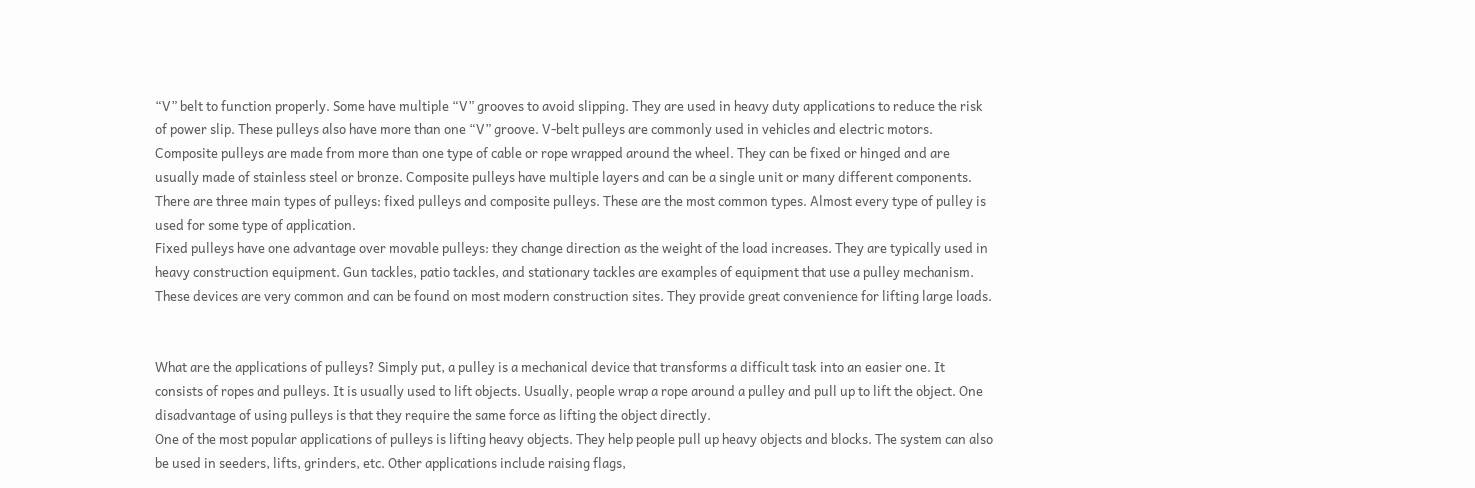“V” belt to function properly. Some have multiple “V” grooves to avoid slipping. They are used in heavy duty applications to reduce the risk of power slip. These pulleys also have more than one “V” groove. V-belt pulleys are commonly used in vehicles and electric motors.
Composite pulleys are made from more than one type of cable or rope wrapped around the wheel. They can be fixed or hinged and are usually made of stainless steel or bronze. Composite pulleys have multiple layers and can be a single unit or many different components. There are three main types of pulleys: fixed pulleys and composite pulleys. These are the most common types. Almost every type of pulley is used for some type of application.
Fixed pulleys have one advantage over movable pulleys: they change direction as the weight of the load increases. They are typically used in heavy construction equipment. Gun tackles, patio tackles, and stationary tackles are examples of equipment that use a pulley mechanism. These devices are very common and can be found on most modern construction sites. They provide great convenience for lifting large loads.


What are the applications of pulleys? Simply put, a pulley is a mechanical device that transforms a difficult task into an easier one. It consists of ropes and pulleys. It is usually used to lift objects. Usually, people wrap a rope around a pulley and pull up to lift the object. One disadvantage of using pulleys is that they require the same force as lifting the object directly.
One of the most popular applications of pulleys is lifting heavy objects. They help people pull up heavy objects and blocks. The system can also be used in seeders, lifts, grinders, etc. Other applications include raising flags,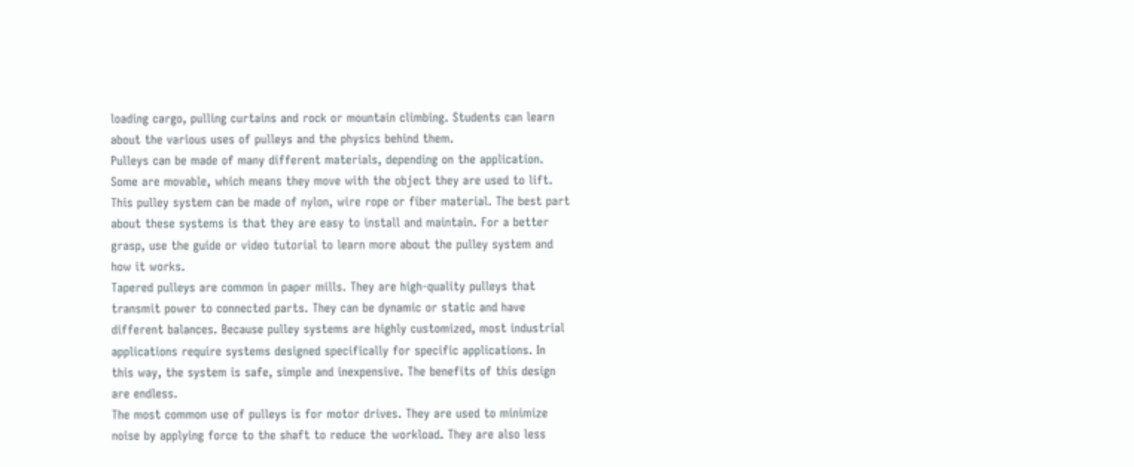loading cargo, pulling curtains and rock or mountain climbing. Students can learn about the various uses of pulleys and the physics behind them.
Pulleys can be made of many different materials, depending on the application. Some are movable, which means they move with the object they are used to lift. This pulley system can be made of nylon, wire rope or fiber material. The best part about these systems is that they are easy to install and maintain. For a better grasp, use the guide or video tutorial to learn more about the pulley system and how it works.
Tapered pulleys are common in paper mills. They are high-quality pulleys that transmit power to connected parts. They can be dynamic or static and have different balances. Because pulley systems are highly customized, most industrial applications require systems designed specifically for specific applications. In this way, the system is safe, simple and inexpensive. The benefits of this design are endless.
The most common use of pulleys is for motor drives. They are used to minimize noise by applying force to the shaft to reduce the workload. They are also less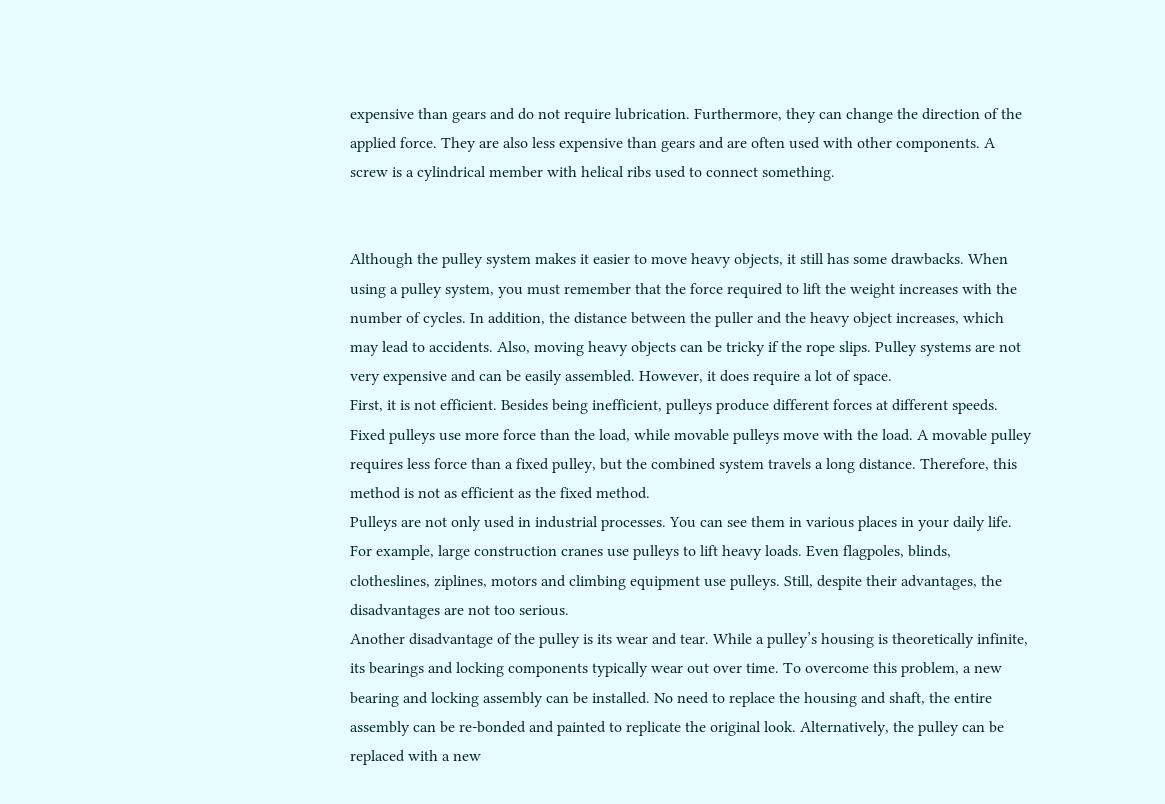expensive than gears and do not require lubrication. Furthermore, they can change the direction of the applied force. They are also less expensive than gears and are often used with other components. A screw is a cylindrical member with helical ribs used to connect something.


Although the pulley system makes it easier to move heavy objects, it still has some drawbacks. When using a pulley system, you must remember that the force required to lift the weight increases with the number of cycles. In addition, the distance between the puller and the heavy object increases, which may lead to accidents. Also, moving heavy objects can be tricky if the rope slips. Pulley systems are not very expensive and can be easily assembled. However, it does require a lot of space.
First, it is not efficient. Besides being inefficient, pulleys produce different forces at different speeds. Fixed pulleys use more force than the load, while movable pulleys move with the load. A movable pulley requires less force than a fixed pulley, but the combined system travels a long distance. Therefore, this method is not as efficient as the fixed method.
Pulleys are not only used in industrial processes. You can see them in various places in your daily life. For example, large construction cranes use pulleys to lift heavy loads. Even flagpoles, blinds, clotheslines, ziplines, motors and climbing equipment use pulleys. Still, despite their advantages, the disadvantages are not too serious.
Another disadvantage of the pulley is its wear and tear. While a pulley’s housing is theoretically infinite, its bearings and locking components typically wear out over time. To overcome this problem, a new bearing and locking assembly can be installed. No need to replace the housing and shaft, the entire assembly can be re-bonded and painted to replicate the original look. Alternatively, the pulley can be replaced with a new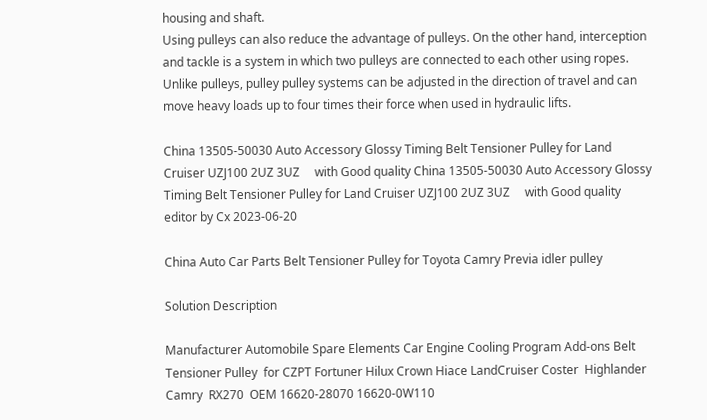housing and shaft.
Using pulleys can also reduce the advantage of pulleys. On the other hand, interception and tackle is a system in which two pulleys are connected to each other using ropes. Unlike pulleys, pulley pulley systems can be adjusted in the direction of travel and can move heavy loads up to four times their force when used in hydraulic lifts.

China 13505-50030 Auto Accessory Glossy Timing Belt Tensioner Pulley for Land Cruiser UZJ100 2UZ 3UZ     with Good quality China 13505-50030 Auto Accessory Glossy Timing Belt Tensioner Pulley for Land Cruiser UZJ100 2UZ 3UZ     with Good quality
editor by Cx 2023-06-20

China Auto Car Parts Belt Tensioner Pulley for Toyota Camry Previa idler pulley

Solution Description

Manufacturer Automobile Spare Elements Car Engine Cooling Program Add-ons Belt Tensioner Pulley  for CZPT Fortuner Hilux Crown Hiace LandCruiser Coster  Highlander Camry  RX270  OEM 16620-28070 16620-0W110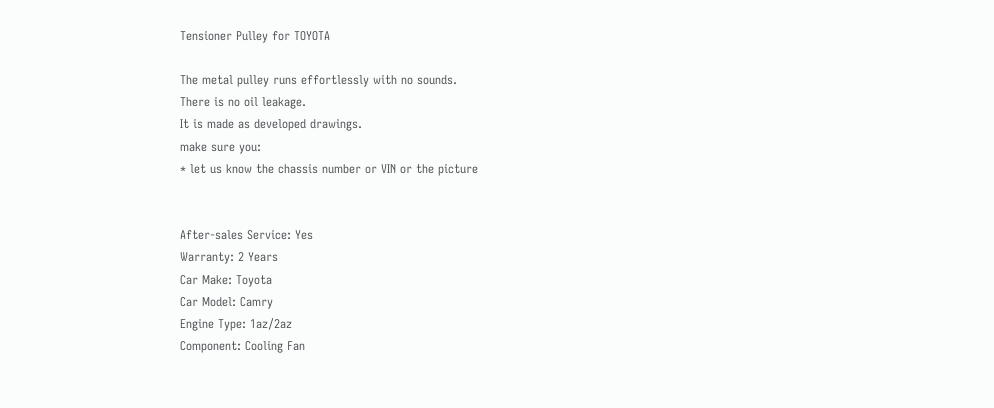Tensioner Pulley for TOYOTA

The metal pulley runs effortlessly with no sounds.
There is no oil leakage.
It is made as developed drawings.
make sure you:
* let us know the chassis number or VIN or the picture


After-sales Service: Yes
Warranty: 2 Years
Car Make: Toyota
Car Model: Camry
Engine Type: 1az/2az
Component: Cooling Fan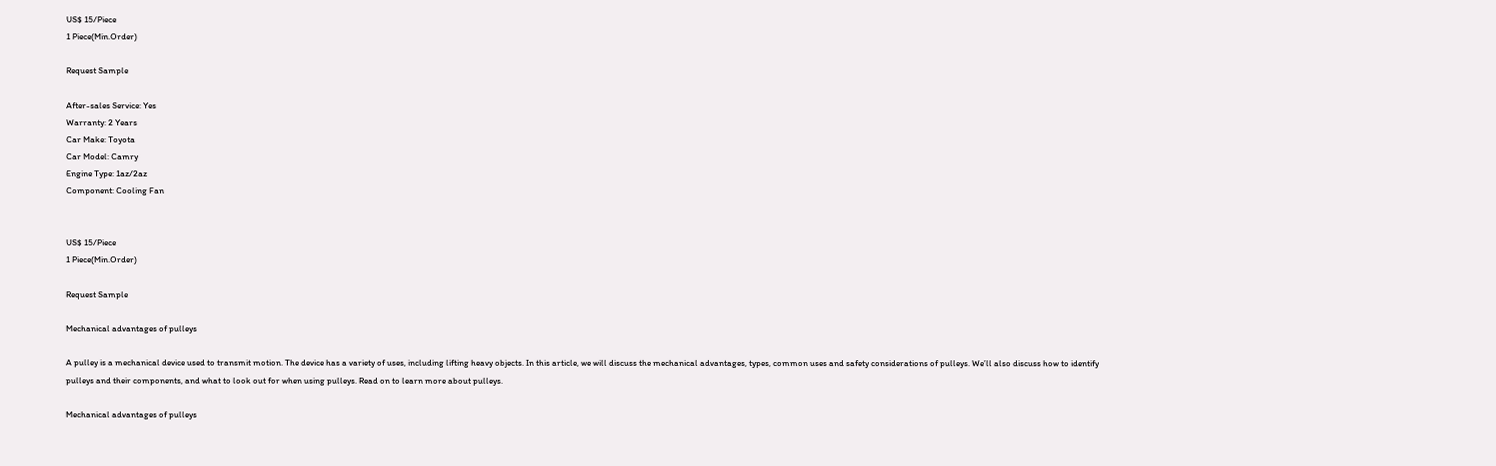US$ 15/Piece
1 Piece(Min.Order)

Request Sample

After-sales Service: Yes
Warranty: 2 Years
Car Make: Toyota
Car Model: Camry
Engine Type: 1az/2az
Component: Cooling Fan


US$ 15/Piece
1 Piece(Min.Order)

Request Sample

Mechanical advantages of pulleys

A pulley is a mechanical device used to transmit motion. The device has a variety of uses, including lifting heavy objects. In this article, we will discuss the mechanical advantages, types, common uses and safety considerations of pulleys. We’ll also discuss how to identify pulleys and their components, and what to look out for when using pulleys. Read on to learn more about pulleys.

Mechanical advantages of pulleys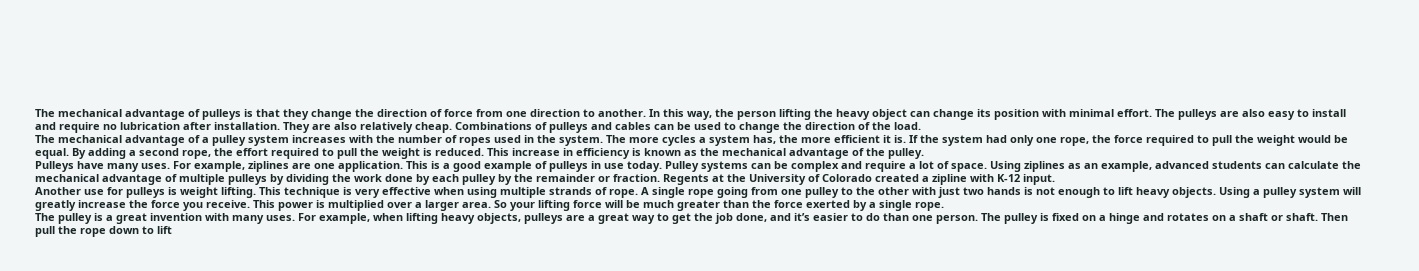The mechanical advantage of pulleys is that they change the direction of force from one direction to another. In this way, the person lifting the heavy object can change its position with minimal effort. The pulleys are also easy to install and require no lubrication after installation. They are also relatively cheap. Combinations of pulleys and cables can be used to change the direction of the load.
The mechanical advantage of a pulley system increases with the number of ropes used in the system. The more cycles a system has, the more efficient it is. If the system had only one rope, the force required to pull the weight would be equal. By adding a second rope, the effort required to pull the weight is reduced. This increase in efficiency is known as the mechanical advantage of the pulley.
Pulleys have many uses. For example, ziplines are one application. This is a good example of pulleys in use today. Pulley systems can be complex and require a lot of space. Using ziplines as an example, advanced students can calculate the mechanical advantage of multiple pulleys by dividing the work done by each pulley by the remainder or fraction. Regents at the University of Colorado created a zipline with K-12 input.
Another use for pulleys is weight lifting. This technique is very effective when using multiple strands of rope. A single rope going from one pulley to the other with just two hands is not enough to lift heavy objects. Using a pulley system will greatly increase the force you receive. This power is multiplied over a larger area. So your lifting force will be much greater than the force exerted by a single rope.
The pulley is a great invention with many uses. For example, when lifting heavy objects, pulleys are a great way to get the job done, and it’s easier to do than one person. The pulley is fixed on a hinge and rotates on a shaft or shaft. Then pull the rope down to lift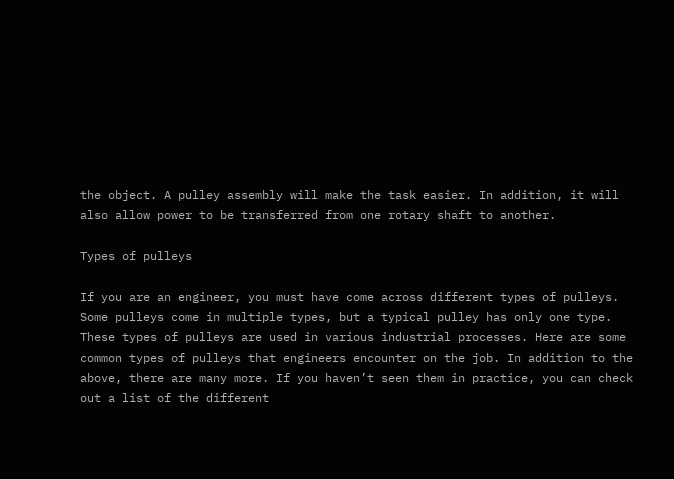the object. A pulley assembly will make the task easier. In addition, it will also allow power to be transferred from one rotary shaft to another.

Types of pulleys

If you are an engineer, you must have come across different types of pulleys. Some pulleys come in multiple types, but a typical pulley has only one type. These types of pulleys are used in various industrial processes. Here are some common types of pulleys that engineers encounter on the job. In addition to the above, there are many more. If you haven’t seen them in practice, you can check out a list of the different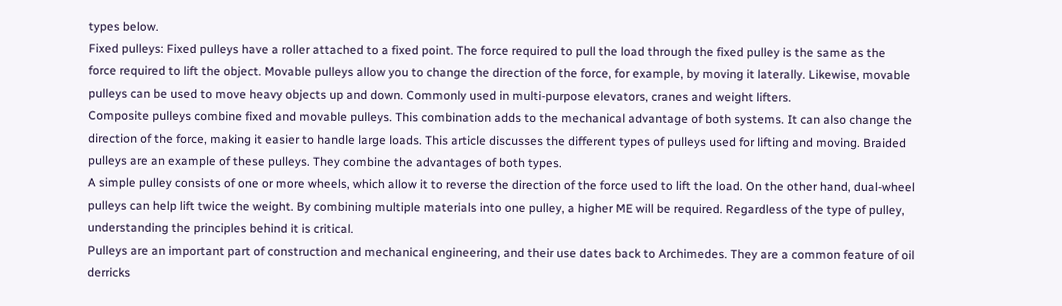types below.
Fixed pulleys: Fixed pulleys have a roller attached to a fixed point. The force required to pull the load through the fixed pulley is the same as the force required to lift the object. Movable pulleys allow you to change the direction of the force, for example, by moving it laterally. Likewise, movable pulleys can be used to move heavy objects up and down. Commonly used in multi-purpose elevators, cranes and weight lifters.
Composite pulleys combine fixed and movable pulleys. This combination adds to the mechanical advantage of both systems. It can also change the direction of the force, making it easier to handle large loads. This article discusses the different types of pulleys used for lifting and moving. Braided pulleys are an example of these pulleys. They combine the advantages of both types.
A simple pulley consists of one or more wheels, which allow it to reverse the direction of the force used to lift the load. On the other hand, dual-wheel pulleys can help lift twice the weight. By combining multiple materials into one pulley, a higher ME will be required. Regardless of the type of pulley, understanding the principles behind it is critical.
Pulleys are an important part of construction and mechanical engineering, and their use dates back to Archimedes. They are a common feature of oil derricks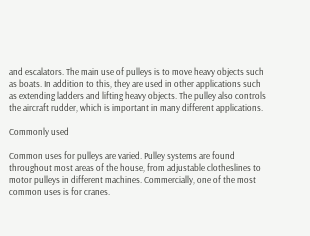and escalators. The main use of pulleys is to move heavy objects such as boats. In addition to this, they are used in other applications such as extending ladders and lifting heavy objects. The pulley also controls the aircraft rudder, which is important in many different applications.

Commonly used

Common uses for pulleys are varied. Pulley systems are found throughout most areas of the house, from adjustable clotheslines to motor pulleys in different machines. Commercially, one of the most common uses is for cranes.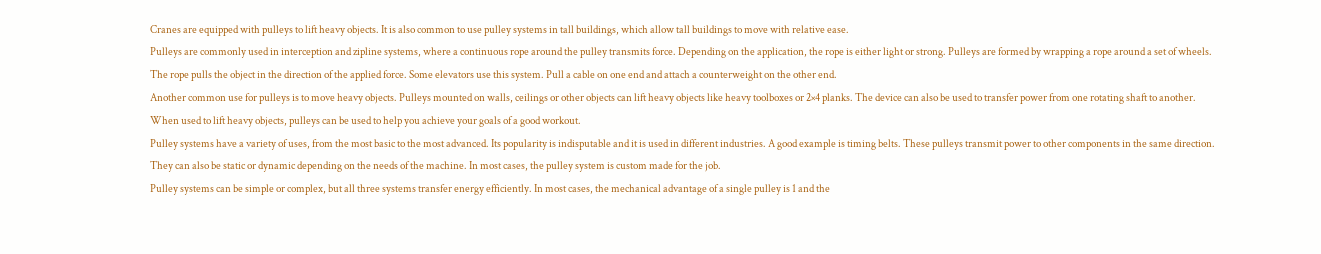Cranes are equipped with pulleys to lift heavy objects. It is also common to use pulley systems in tall buildings, which allow tall buildings to move with relative ease.
Pulleys are commonly used in interception and zipline systems, where a continuous rope around the pulley transmits force. Depending on the application, the rope is either light or strong. Pulleys are formed by wrapping a rope around a set of wheels. The rope pulls the object in the direction of the applied force. Some elevators use this system. Pull a cable on one end and attach a counterweight on the other end.
Another common use for pulleys is to move heavy objects. Pulleys mounted on walls, ceilings or other objects can lift heavy objects like heavy toolboxes or 2×4 planks. The device can also be used to transfer power from one rotating shaft to another. When used to lift heavy objects, pulleys can be used to help you achieve your goals of a good workout.
Pulley systems have a variety of uses, from the most basic to the most advanced. Its popularity is indisputable and it is used in different industries. A good example is timing belts. These pulleys transmit power to other components in the same direction. They can also be static or dynamic depending on the needs of the machine. In most cases, the pulley system is custom made for the job.
Pulley systems can be simple or complex, but all three systems transfer energy efficiently. In most cases, the mechanical advantage of a single pulley is 1 and the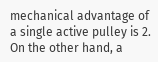mechanical advantage of a single active pulley is 2. On the other hand, a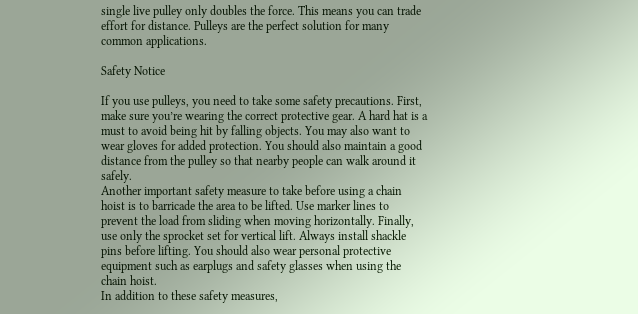single live pulley only doubles the force. This means you can trade effort for distance. Pulleys are the perfect solution for many common applications.

Safety Notice

If you use pulleys, you need to take some safety precautions. First, make sure you’re wearing the correct protective gear. A hard hat is a must to avoid being hit by falling objects. You may also want to wear gloves for added protection. You should also maintain a good distance from the pulley so that nearby people can walk around it safely.
Another important safety measure to take before using a chain hoist is to barricade the area to be lifted. Use marker lines to prevent the load from sliding when moving horizontally. Finally, use only the sprocket set for vertical lift. Always install shackle pins before lifting. You should also wear personal protective equipment such as earplugs and safety glasses when using the chain hoist.
In addition to these safety measures,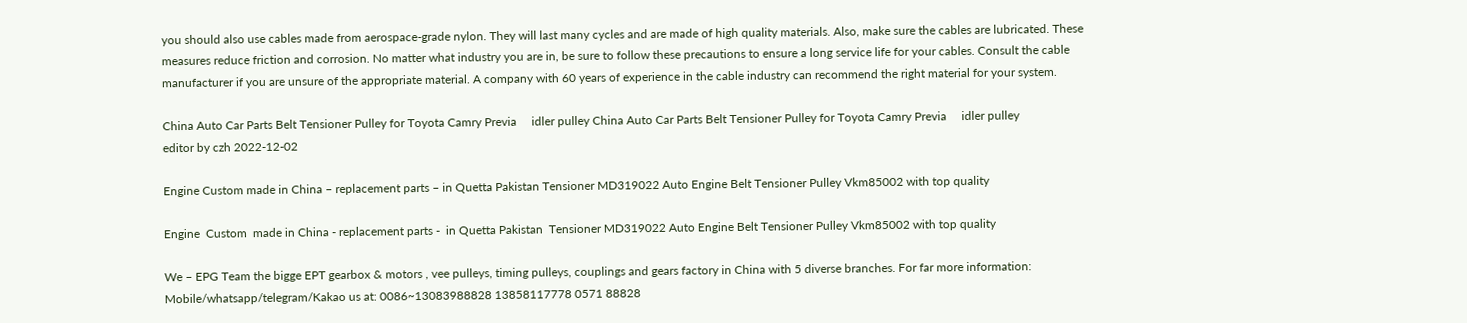you should also use cables made from aerospace-grade nylon. They will last many cycles and are made of high quality materials. Also, make sure the cables are lubricated. These measures reduce friction and corrosion. No matter what industry you are in, be sure to follow these precautions to ensure a long service life for your cables. Consult the cable manufacturer if you are unsure of the appropriate material. A company with 60 years of experience in the cable industry can recommend the right material for your system.

China Auto Car Parts Belt Tensioner Pulley for Toyota Camry Previa     idler pulley China Auto Car Parts Belt Tensioner Pulley for Toyota Camry Previa     idler pulley
editor by czh 2022-12-02

Engine Custom made in China – replacement parts – in Quetta Pakistan Tensioner MD319022 Auto Engine Belt Tensioner Pulley Vkm85002 with top quality

Engine  Custom  made in China - replacement parts -  in Quetta Pakistan  Tensioner MD319022 Auto Engine Belt Tensioner Pulley Vkm85002 with top quality

We – EPG Team the bigge EPT gearbox & motors , vee pulleys, timing pulleys, couplings and gears factory in China with 5 diverse branches. For far more information: Mobile/whatsapp/telegram/Kakao us at: 0086~13083988828 13858117778 0571 88828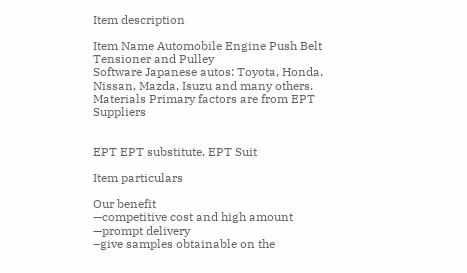Item description

Item Name Automobile Engine Push Belt Tensioner and Pulley
Software Japanese autos: Toyota, Honda, Nissan, Mazda, Isuzu and many others.
Materials Primary factors are from EPT Suppliers


EPT EPT substitute, EPT Suit

Item particulars

Our benefit
—competitive cost and high amount
—prompt delivery
–give samples obtainable on the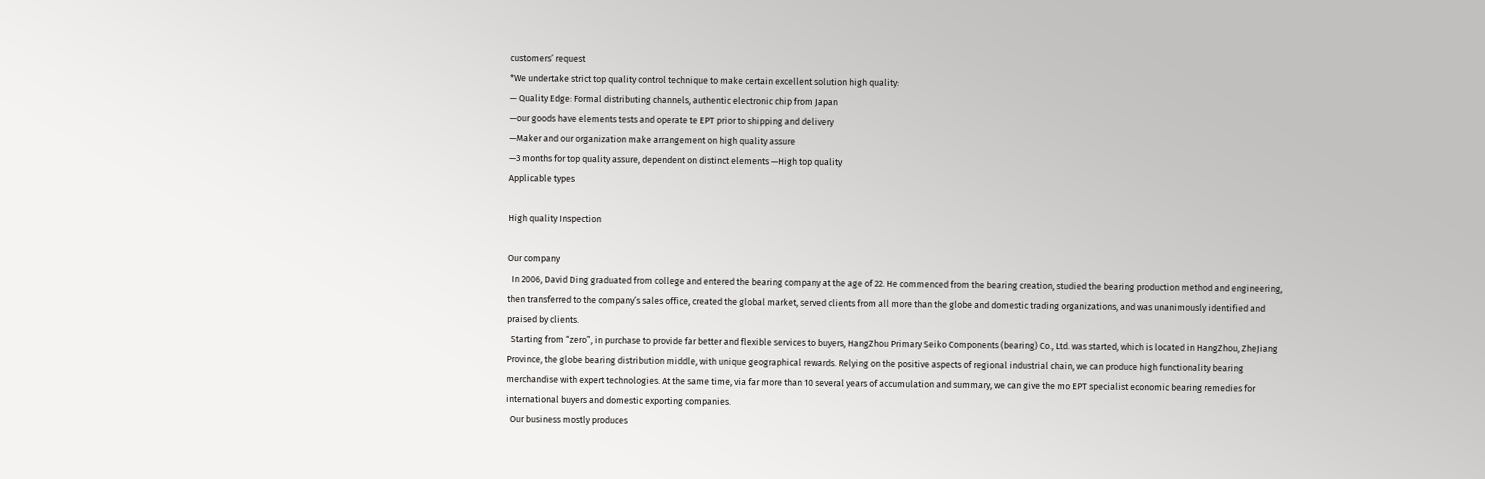customers’ request
*We undertake strict top quality control technique to make certain excellent solution high quality:
— Quality Edge: Formal distributing channels, authentic electronic chip from Japan
—our goods have elements tests and operate te EPT prior to shipping and delivery
—Maker and our organization make arrangement on high quality assure
—3 months for top quality assure, dependent on distinct elements —High top quality
Applicable types

High quality Inspection

Our company
  In 2006, David Ding graduated from college and entered the bearing company at the age of 22. He commenced from the bearing creation, studied the bearing production method and engineering, then transferred to the company’s sales office, created the global market, served clients from all more than the globe and domestic trading organizations, and was unanimously identified and praised by clients.
  Starting from “zero”, in purchase to provide far better and flexible services to buyers, HangZhou Primary Seiko Components (bearing) Co., Ltd. was started, which is located in HangZhou, ZheJiang Province, the globe bearing distribution middle, with unique geographical rewards. Relying on the positive aspects of regional industrial chain, we can produce high functionality bearing merchandise with expert technologies. At the same time, via far more than 10 several years of accumulation and summary, we can give the mo EPT specialist economic bearing remedies for international buyers and domestic exporting companies.
  Our business mostly produces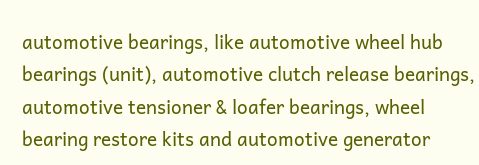automotive bearings, like automotive wheel hub bearings (unit), automotive clutch release bearings, automotive tensioner & loafer bearings, wheel bearing restore kits and automotive generator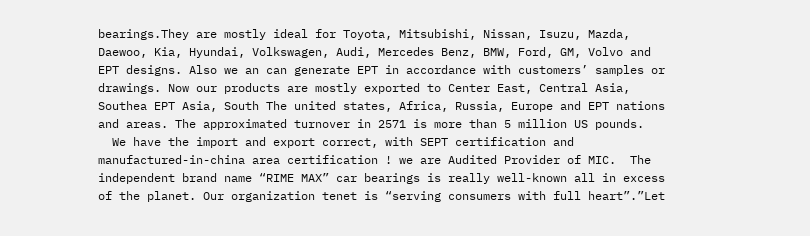bearings.They are mostly ideal for Toyota, Mitsubishi, Nissan, Isuzu, Mazda, Daewoo, Kia, Hyundai, Volkswagen, Audi, Mercedes Benz, BMW, Ford, GM, Volvo and EPT designs. Also we an can generate EPT in accordance with customers’ samples or drawings. Now our products are mostly exported to Center East, Central Asia, Southea EPT Asia, South The united states, Africa, Russia, Europe and EPT nations and areas. The approximated turnover in 2571 is more than 5 million US pounds.
  We have the import and export correct, with SEPT certification and manufactured-in-china area certification ! we are Audited Provider of MIC.  The independent brand name “RIME MAX” car bearings is really well-known all in excess of the planet. Our organization tenet is “serving consumers with full heart”.”Let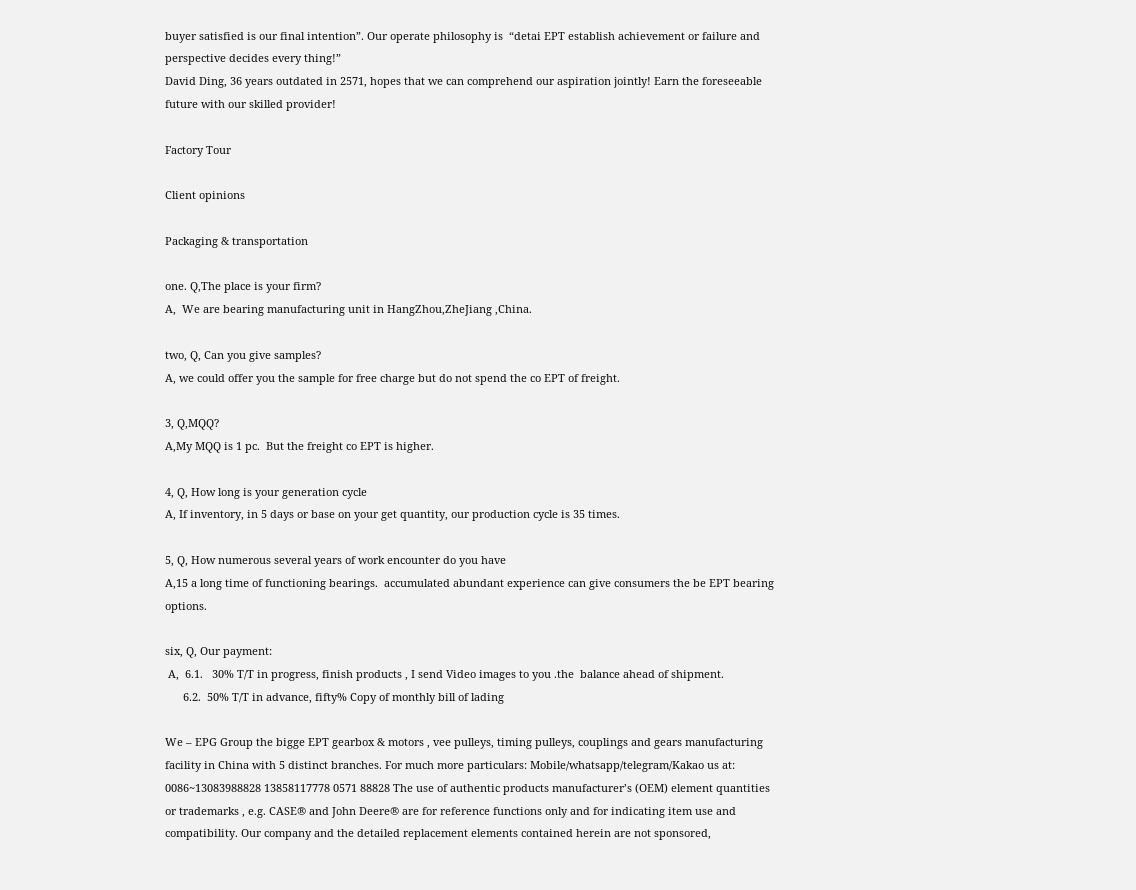buyer satisfied is our final intention”. Our operate philosophy is  “detai EPT establish achievement or failure and perspective decides every thing!”
David Ding, 36 years outdated in 2571, hopes that we can comprehend our aspiration jointly! Earn the foreseeable future with our skilled provider!

Factory Tour

Client opinions

Packaging & transportation

one. Q,The place is your firm?
A,  We are bearing manufacturing unit in HangZhou,ZheJiang ,China.

two, Q, Can you give samples?
A, we could offer you the sample for free charge but do not spend the co EPT of freight.

3, Q,MQQ?
A,My MQQ is 1 pc.  But the freight co EPT is higher.

4, Q, How long is your generation cycle
A, If inventory, in 5 days or base on your get quantity, our production cycle is 35 times.

5, Q, How numerous several years of work encounter do you have
A,15 a long time of functioning bearings.  accumulated abundant experience can give consumers the be EPT bearing options.

six, Q, Our payment:
 A,  6.1.   30% T/T in progress, finish products , I send Video images to you .the  balance ahead of shipment.
      6.2.  50% T/T in advance, fifty% Copy of monthly bill of lading

We – EPG Group the bigge EPT gearbox & motors , vee pulleys, timing pulleys, couplings and gears manufacturing facility in China with 5 distinct branches. For much more particulars: Mobile/whatsapp/telegram/Kakao us at: 0086~13083988828 13858117778 0571 88828 The use of authentic products manufacturer’s (OEM) element quantities or trademarks , e.g. CASE® and John Deere® are for reference functions only and for indicating item use and compatibility. Our company and the detailed replacement elements contained herein are not sponsored,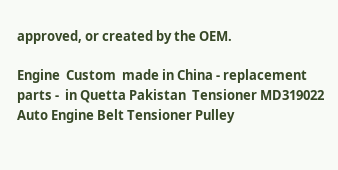approved, or created by the OEM.

Engine  Custom  made in China - replacement parts -  in Quetta Pakistan  Tensioner MD319022 Auto Engine Belt Tensioner Pulley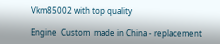Vkm85002 with top quality

Engine  Custom  made in China - replacement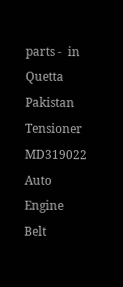parts -  in Quetta Pakistan  Tensioner MD319022 Auto Engine Belt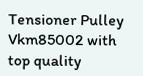Tensioner Pulley Vkm85002 with top quality